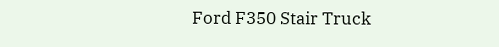Ford F350 Stair Truck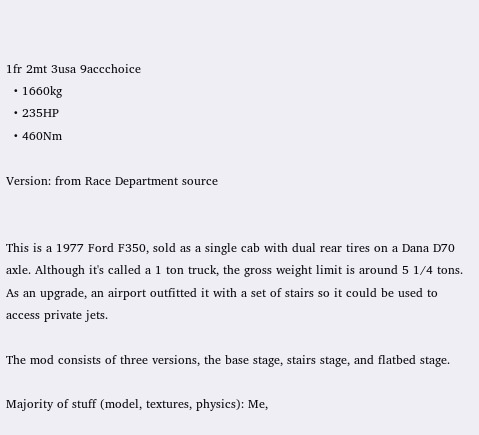1fr 2mt 3usa 9accchoice
  • 1660kg
  • 235HP
  • 460Nm

Version: from Race Department source


This is a 1977 Ford F350, sold as a single cab with dual rear tires on a Dana D70 axle. Although it's called a 1 ton truck, the gross weight limit is around 5 1/4 tons. As an upgrade, an airport outfitted it with a set of stairs so it could be used to access private jets.

The mod consists of three versions, the base stage, stairs stage, and flatbed stage.

Majority of stuff (model, textures, physics): Me,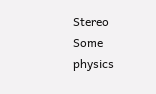Stereo
Some physics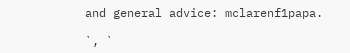and general advice: mclarenf1papa.

`, `